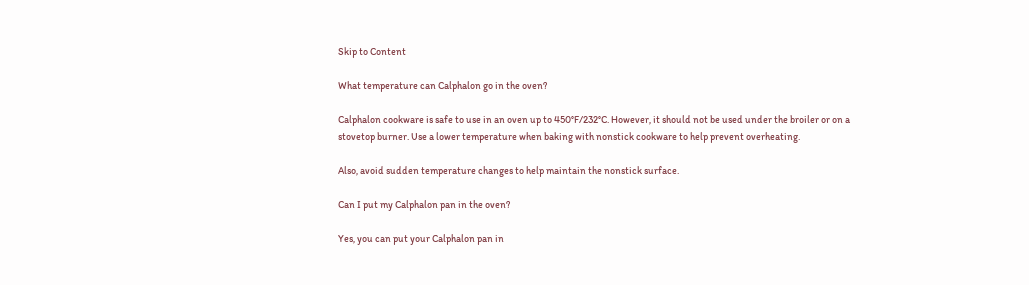Skip to Content

What temperature can Calphalon go in the oven?

Calphalon cookware is safe to use in an oven up to 450°F/232°C. However, it should not be used under the broiler or on a stovetop burner. Use a lower temperature when baking with nonstick cookware to help prevent overheating.

Also, avoid sudden temperature changes to help maintain the nonstick surface.

Can I put my Calphalon pan in the oven?

Yes, you can put your Calphalon pan in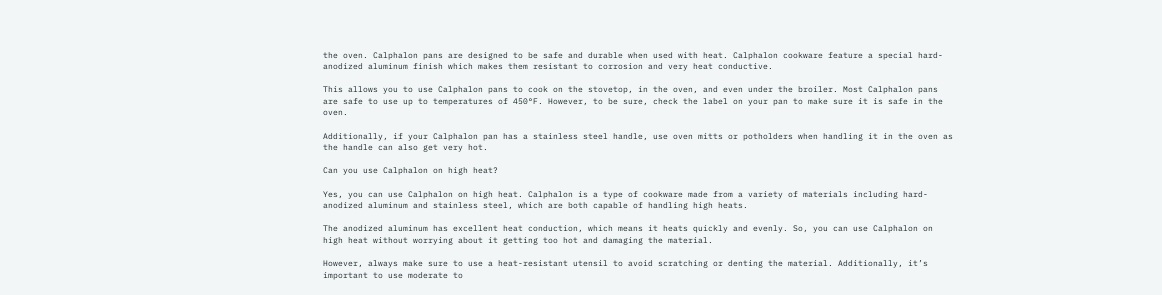the oven. Calphalon pans are designed to be safe and durable when used with heat. Calphalon cookware feature a special hard-anodized aluminum finish which makes them resistant to corrosion and very heat conductive.

This allows you to use Calphalon pans to cook on the stovetop, in the oven, and even under the broiler. Most Calphalon pans are safe to use up to temperatures of 450°F. However, to be sure, check the label on your pan to make sure it is safe in the oven.

Additionally, if your Calphalon pan has a stainless steel handle, use oven mitts or potholders when handling it in the oven as the handle can also get very hot.

Can you use Calphalon on high heat?

Yes, you can use Calphalon on high heat. Calphalon is a type of cookware made from a variety of materials including hard-anodized aluminum and stainless steel, which are both capable of handling high heats.

The anodized aluminum has excellent heat conduction, which means it heats quickly and evenly. So, you can use Calphalon on high heat without worrying about it getting too hot and damaging the material.

However, always make sure to use a heat-resistant utensil to avoid scratching or denting the material. Additionally, it’s important to use moderate to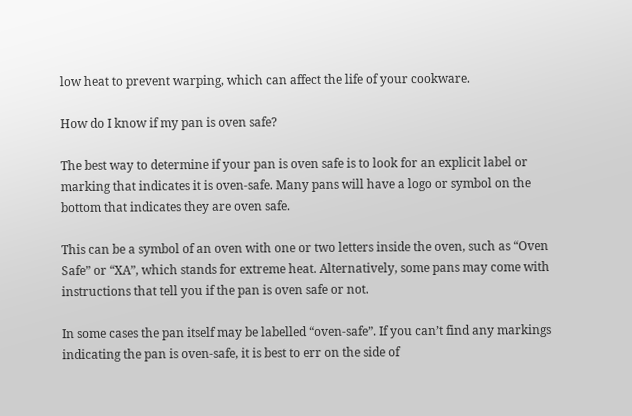low heat to prevent warping, which can affect the life of your cookware.

How do I know if my pan is oven safe?

The best way to determine if your pan is oven safe is to look for an explicit label or marking that indicates it is oven-safe. Many pans will have a logo or symbol on the bottom that indicates they are oven safe.

This can be a symbol of an oven with one or two letters inside the oven, such as “Oven Safe” or “XA”, which stands for extreme heat. Alternatively, some pans may come with instructions that tell you if the pan is oven safe or not.

In some cases the pan itself may be labelled “oven-safe”. If you can’t find any markings indicating the pan is oven-safe, it is best to err on the side of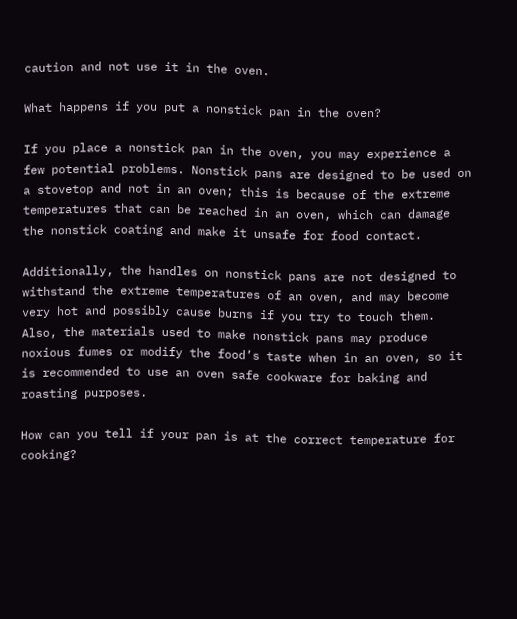caution and not use it in the oven.

What happens if you put a nonstick pan in the oven?

If you place a nonstick pan in the oven, you may experience a few potential problems. Nonstick pans are designed to be used on a stovetop and not in an oven; this is because of the extreme temperatures that can be reached in an oven, which can damage the nonstick coating and make it unsafe for food contact.

Additionally, the handles on nonstick pans are not designed to withstand the extreme temperatures of an oven, and may become very hot and possibly cause burns if you try to touch them. Also, the materials used to make nonstick pans may produce noxious fumes or modify the food’s taste when in an oven, so it is recommended to use an oven safe cookware for baking and roasting purposes.

How can you tell if your pan is at the correct temperature for cooking?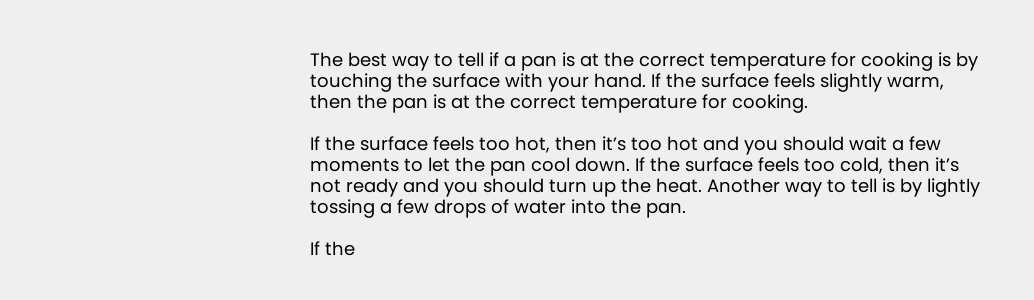The best way to tell if a pan is at the correct temperature for cooking is by touching the surface with your hand. If the surface feels slightly warm, then the pan is at the correct temperature for cooking.

If the surface feels too hot, then it’s too hot and you should wait a few moments to let the pan cool down. If the surface feels too cold, then it’s not ready and you should turn up the heat. Another way to tell is by lightly tossing a few drops of water into the pan.

If the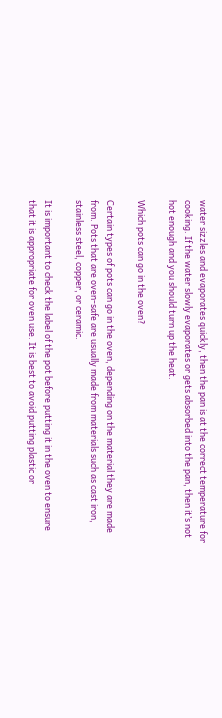water sizzles and evaporates quickly, then the pan is at the correct temperature for cooking. If the water slowly evaporates or gets absorbed into the pan, then it’s not hot enough and you should turn up the heat.

Which pots can go in the oven?

Certain types of pots can go in the oven, depending on the material they are made from. Pots that are oven-safe are usually made from materials such as cast iron, stainless steel, copper, or ceramic.

It is important to check the label of the pot before putting it in the oven to ensure that it is appropriate for oven use. It is best to avoid putting plastic or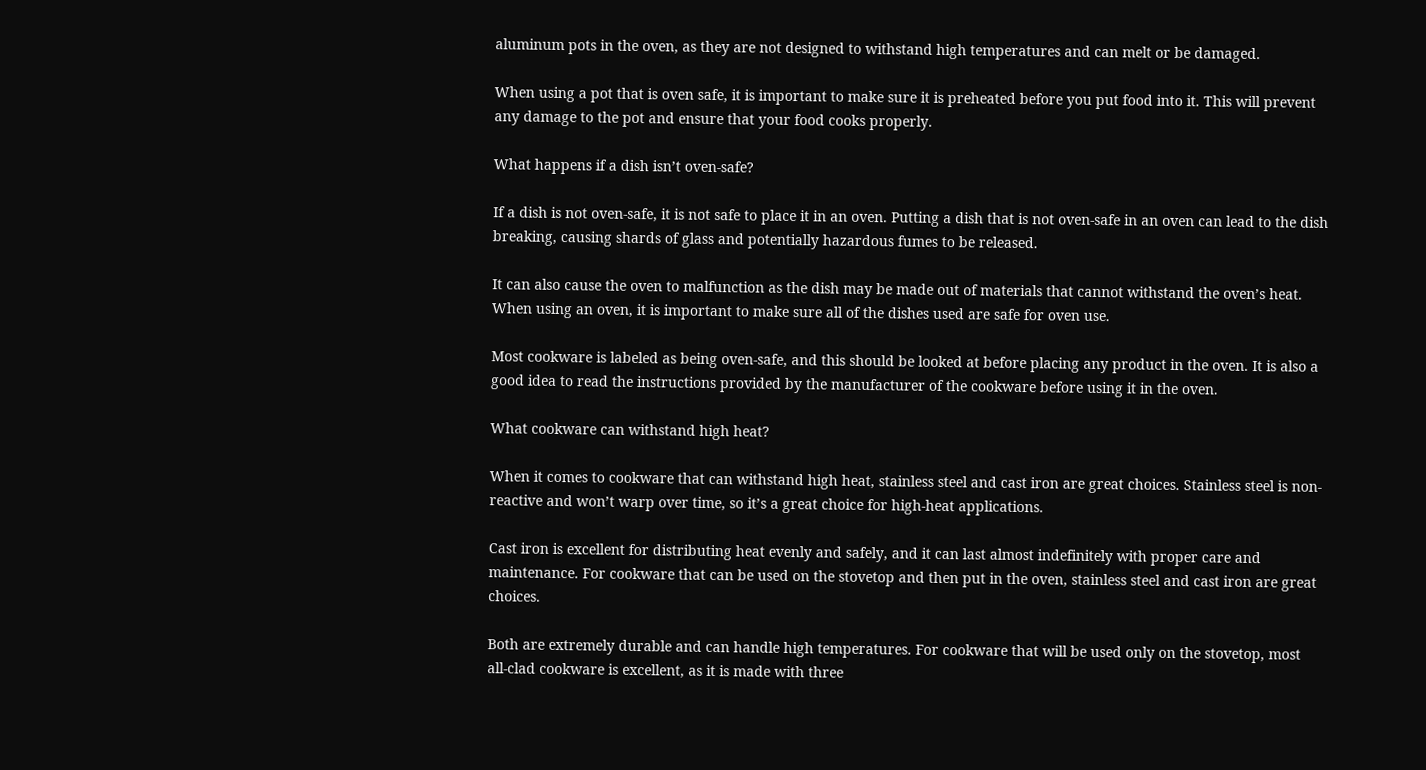aluminum pots in the oven, as they are not designed to withstand high temperatures and can melt or be damaged.

When using a pot that is oven safe, it is important to make sure it is preheated before you put food into it. This will prevent any damage to the pot and ensure that your food cooks properly.

What happens if a dish isn’t oven-safe?

If a dish is not oven-safe, it is not safe to place it in an oven. Putting a dish that is not oven-safe in an oven can lead to the dish breaking, causing shards of glass and potentially hazardous fumes to be released.

It can also cause the oven to malfunction as the dish may be made out of materials that cannot withstand the oven’s heat. When using an oven, it is important to make sure all of the dishes used are safe for oven use.

Most cookware is labeled as being oven-safe, and this should be looked at before placing any product in the oven. It is also a good idea to read the instructions provided by the manufacturer of the cookware before using it in the oven.

What cookware can withstand high heat?

When it comes to cookware that can withstand high heat, stainless steel and cast iron are great choices. Stainless steel is non-reactive and won’t warp over time, so it’s a great choice for high-heat applications.

Cast iron is excellent for distributing heat evenly and safely, and it can last almost indefinitely with proper care and maintenance. For cookware that can be used on the stovetop and then put in the oven, stainless steel and cast iron are great choices.

Both are extremely durable and can handle high temperatures. For cookware that will be used only on the stovetop, most all-clad cookware is excellent, as it is made with three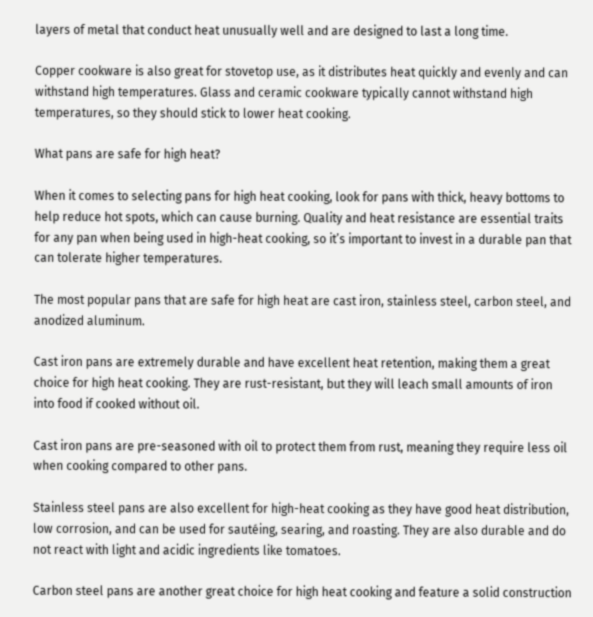layers of metal that conduct heat unusually well and are designed to last a long time.

Copper cookware is also great for stovetop use, as it distributes heat quickly and evenly and can withstand high temperatures. Glass and ceramic cookware typically cannot withstand high temperatures, so they should stick to lower heat cooking.

What pans are safe for high heat?

When it comes to selecting pans for high heat cooking, look for pans with thick, heavy bottoms to help reduce hot spots, which can cause burning. Quality and heat resistance are essential traits for any pan when being used in high-heat cooking, so it’s important to invest in a durable pan that can tolerate higher temperatures.

The most popular pans that are safe for high heat are cast iron, stainless steel, carbon steel, and anodized aluminum.

Cast iron pans are extremely durable and have excellent heat retention, making them a great choice for high heat cooking. They are rust-resistant, but they will leach small amounts of iron into food if cooked without oil.

Cast iron pans are pre-seasoned with oil to protect them from rust, meaning they require less oil when cooking compared to other pans.

Stainless steel pans are also excellent for high-heat cooking as they have good heat distribution, low corrosion, and can be used for sautéing, searing, and roasting. They are also durable and do not react with light and acidic ingredients like tomatoes.

Carbon steel pans are another great choice for high heat cooking and feature a solid construction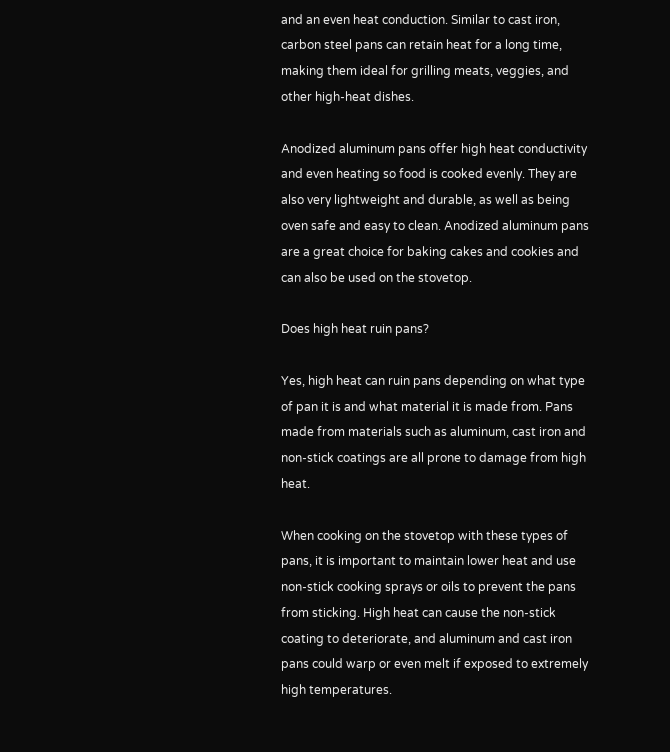and an even heat conduction. Similar to cast iron, carbon steel pans can retain heat for a long time, making them ideal for grilling meats, veggies, and other high-heat dishes.

Anodized aluminum pans offer high heat conductivity and even heating so food is cooked evenly. They are also very lightweight and durable, as well as being oven safe and easy to clean. Anodized aluminum pans are a great choice for baking cakes and cookies and can also be used on the stovetop.

Does high heat ruin pans?

Yes, high heat can ruin pans depending on what type of pan it is and what material it is made from. Pans made from materials such as aluminum, cast iron and non-stick coatings are all prone to damage from high heat.

When cooking on the stovetop with these types of pans, it is important to maintain lower heat and use non-stick cooking sprays or oils to prevent the pans from sticking. High heat can cause the non-stick coating to deteriorate, and aluminum and cast iron pans could warp or even melt if exposed to extremely high temperatures.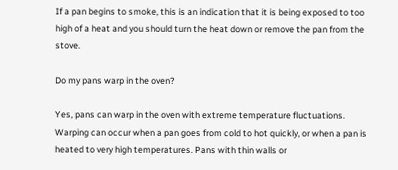If a pan begins to smoke, this is an indication that it is being exposed to too high of a heat and you should turn the heat down or remove the pan from the stove.

Do my pans warp in the oven?

Yes, pans can warp in the oven with extreme temperature fluctuations. Warping can occur when a pan goes from cold to hot quickly, or when a pan is heated to very high temperatures. Pans with thin walls or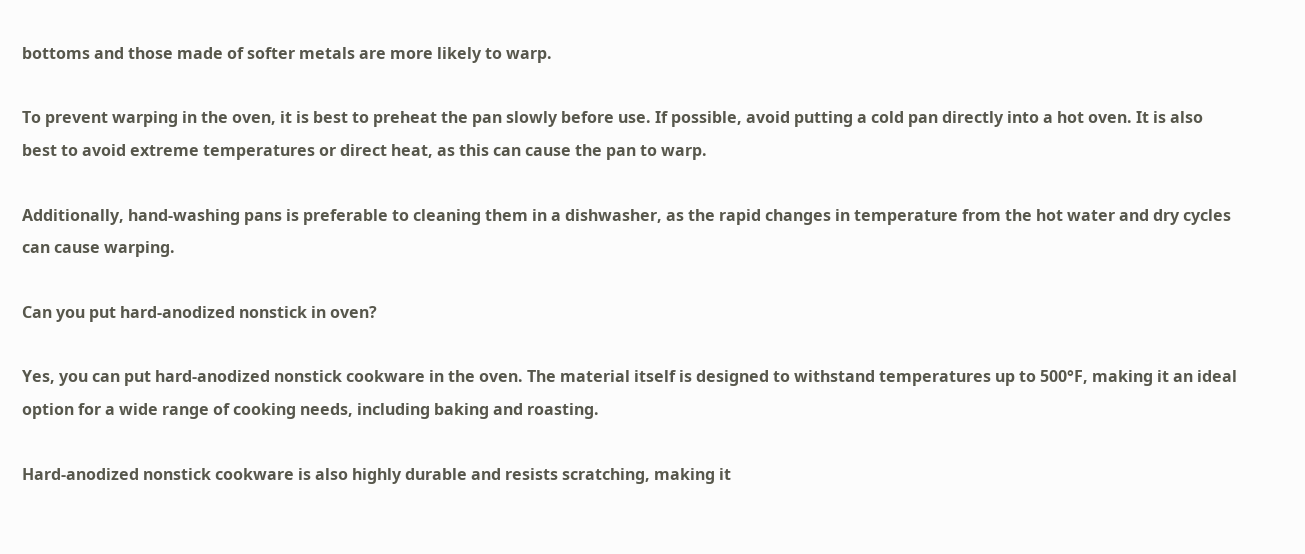bottoms and those made of softer metals are more likely to warp.

To prevent warping in the oven, it is best to preheat the pan slowly before use. If possible, avoid putting a cold pan directly into a hot oven. It is also best to avoid extreme temperatures or direct heat, as this can cause the pan to warp.

Additionally, hand-washing pans is preferable to cleaning them in a dishwasher, as the rapid changes in temperature from the hot water and dry cycles can cause warping.

Can you put hard-anodized nonstick in oven?

Yes, you can put hard-anodized nonstick cookware in the oven. The material itself is designed to withstand temperatures up to 500°F, making it an ideal option for a wide range of cooking needs, including baking and roasting.

Hard-anodized nonstick cookware is also highly durable and resists scratching, making it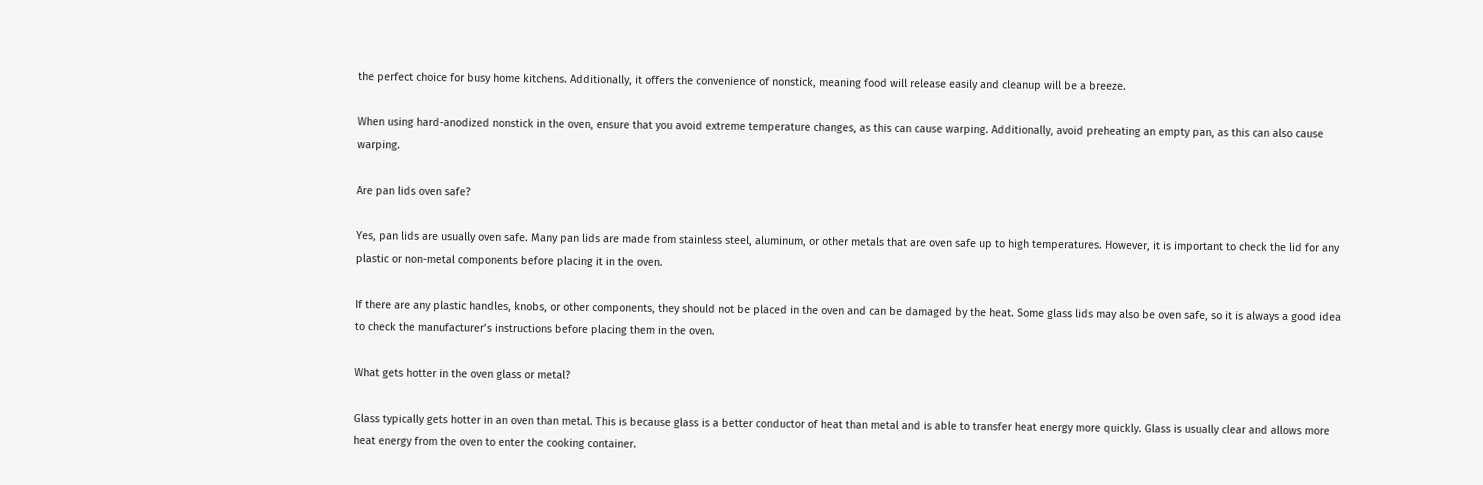the perfect choice for busy home kitchens. Additionally, it offers the convenience of nonstick, meaning food will release easily and cleanup will be a breeze.

When using hard-anodized nonstick in the oven, ensure that you avoid extreme temperature changes, as this can cause warping. Additionally, avoid preheating an empty pan, as this can also cause warping.

Are pan lids oven safe?

Yes, pan lids are usually oven safe. Many pan lids are made from stainless steel, aluminum, or other metals that are oven safe up to high temperatures. However, it is important to check the lid for any plastic or non-metal components before placing it in the oven.

If there are any plastic handles, knobs, or other components, they should not be placed in the oven and can be damaged by the heat. Some glass lids may also be oven safe, so it is always a good idea to check the manufacturer’s instructions before placing them in the oven.

What gets hotter in the oven glass or metal?

Glass typically gets hotter in an oven than metal. This is because glass is a better conductor of heat than metal and is able to transfer heat energy more quickly. Glass is usually clear and allows more heat energy from the oven to enter the cooking container.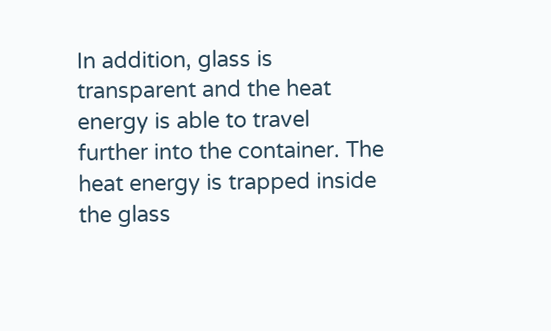In addition, glass is transparent and the heat energy is able to travel further into the container. The heat energy is trapped inside the glass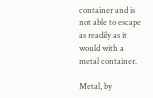container and is not able to escape as readily as it would with a metal container.

Metal, by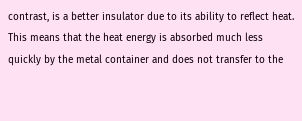contrast, is a better insulator due to its ability to reflect heat. This means that the heat energy is absorbed much less quickly by the metal container and does not transfer to the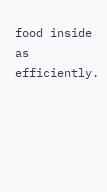food inside as efficiently.